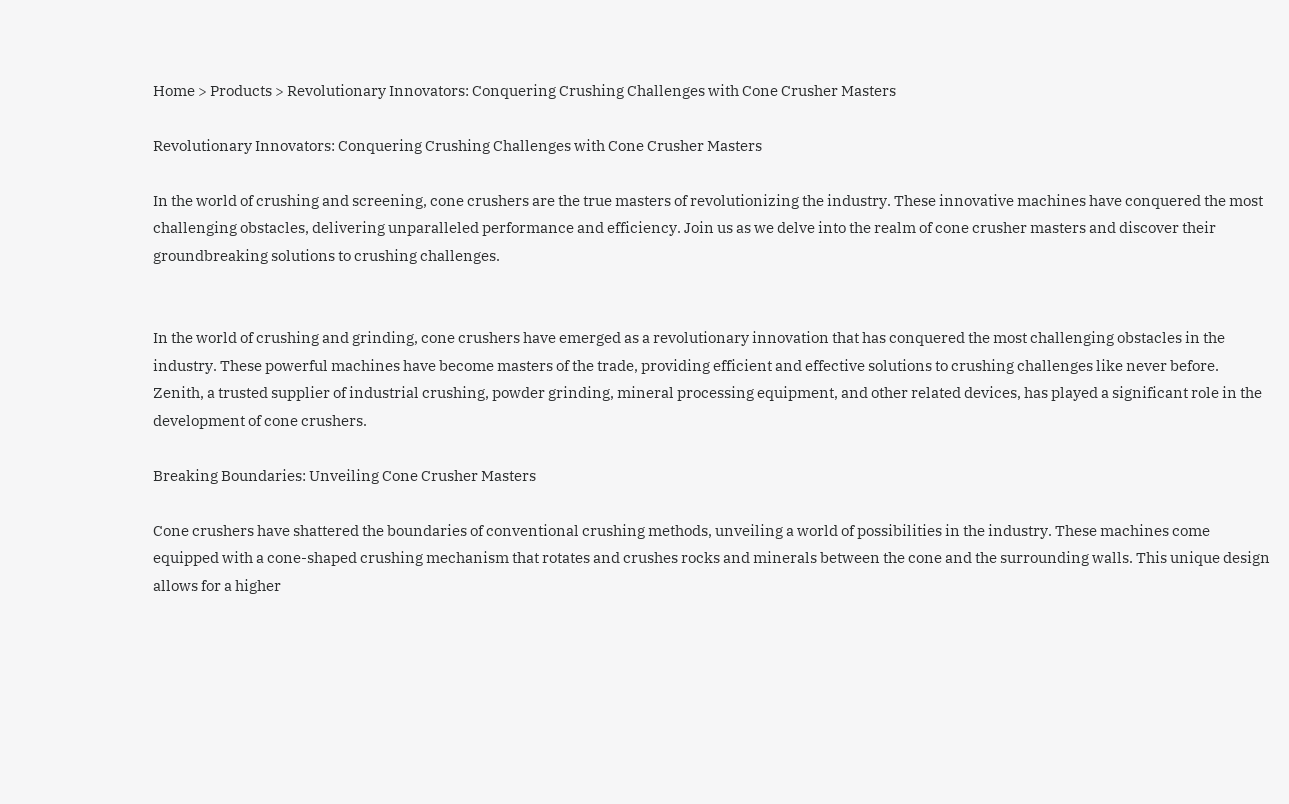Home > Products > Revolutionary Innovators: Conquering Crushing Challenges with Cone Crusher Masters

Revolutionary Innovators: Conquering Crushing Challenges with Cone Crusher Masters

In the world of crushing and screening, cone crushers are the true masters of revolutionizing the industry. These innovative machines have conquered the most challenging obstacles, delivering unparalleled performance and efficiency. Join us as we delve into the realm of cone crusher masters and discover their groundbreaking solutions to crushing challenges.


In the world of crushing and grinding, cone crushers have emerged as a revolutionary innovation that has conquered the most challenging obstacles in the industry. These powerful machines have become masters of the trade, providing efficient and effective solutions to crushing challenges like never before. Zenith, a trusted supplier of industrial crushing, powder grinding, mineral processing equipment, and other related devices, has played a significant role in the development of cone crushers.

Breaking Boundaries: Unveiling Cone Crusher Masters

Cone crushers have shattered the boundaries of conventional crushing methods, unveiling a world of possibilities in the industry. These machines come equipped with a cone-shaped crushing mechanism that rotates and crushes rocks and minerals between the cone and the surrounding walls. This unique design allows for a higher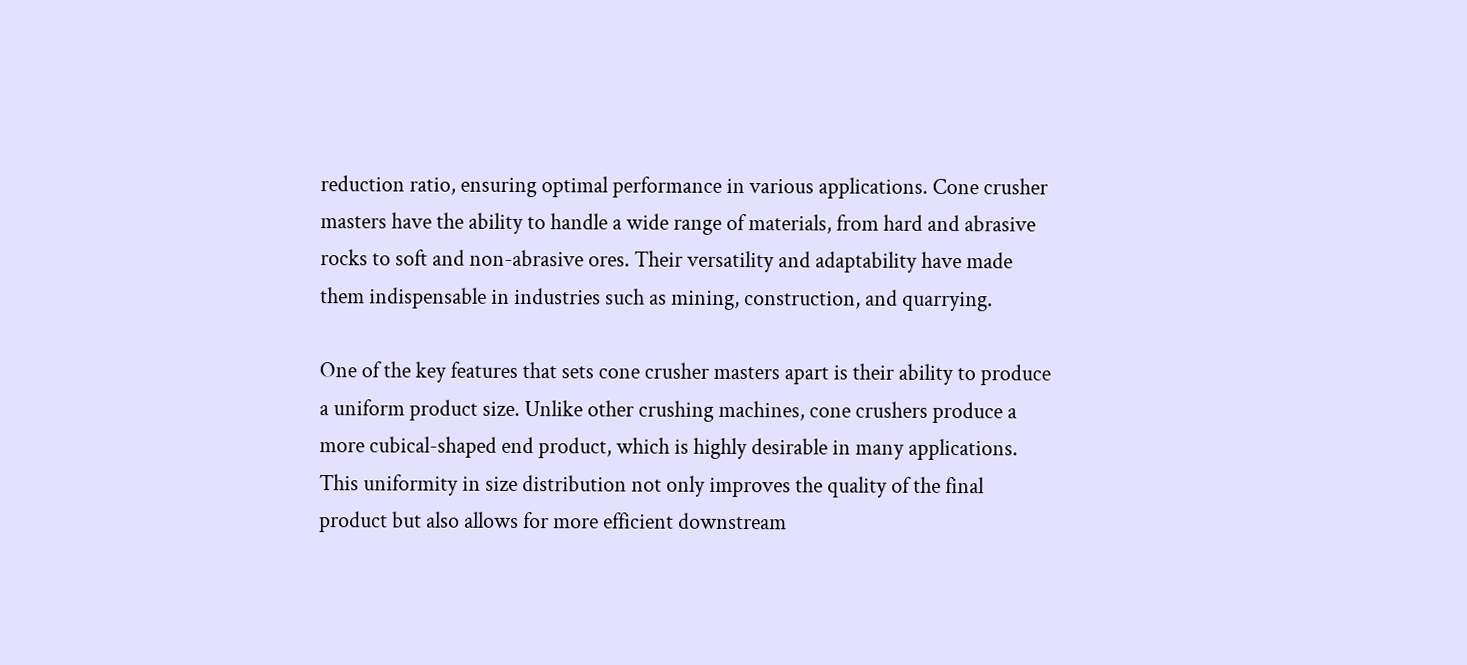reduction ratio, ensuring optimal performance in various applications. Cone crusher masters have the ability to handle a wide range of materials, from hard and abrasive rocks to soft and non-abrasive ores. Their versatility and adaptability have made them indispensable in industries such as mining, construction, and quarrying.

One of the key features that sets cone crusher masters apart is their ability to produce a uniform product size. Unlike other crushing machines, cone crushers produce a more cubical-shaped end product, which is highly desirable in many applications. This uniformity in size distribution not only improves the quality of the final product but also allows for more efficient downstream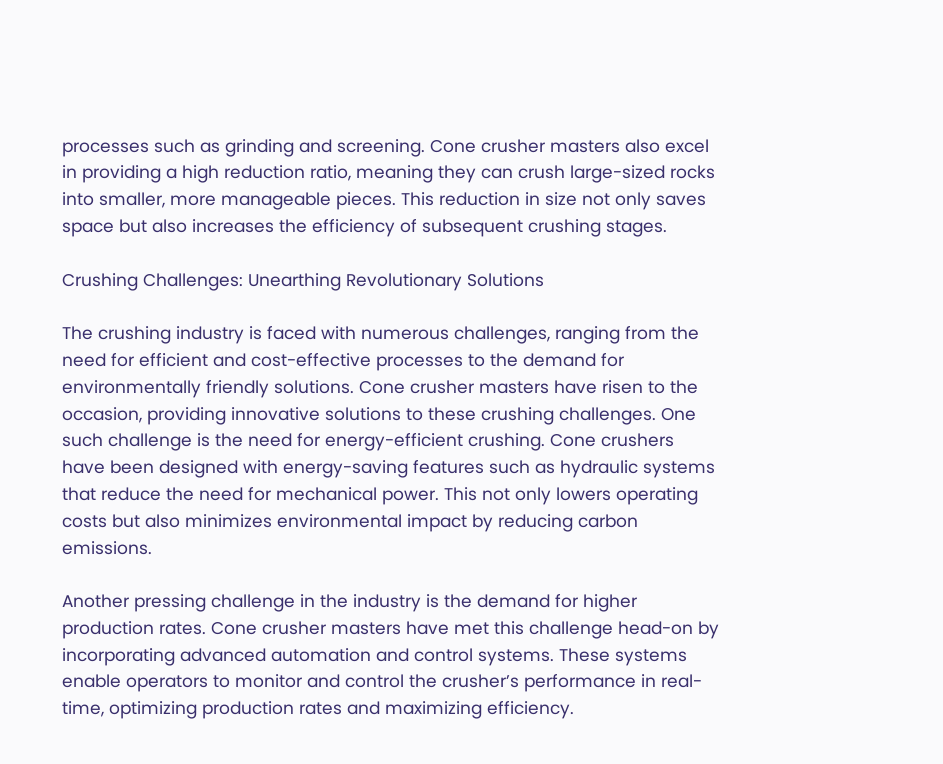processes such as grinding and screening. Cone crusher masters also excel in providing a high reduction ratio, meaning they can crush large-sized rocks into smaller, more manageable pieces. This reduction in size not only saves space but also increases the efficiency of subsequent crushing stages.

Crushing Challenges: Unearthing Revolutionary Solutions

The crushing industry is faced with numerous challenges, ranging from the need for efficient and cost-effective processes to the demand for environmentally friendly solutions. Cone crusher masters have risen to the occasion, providing innovative solutions to these crushing challenges. One such challenge is the need for energy-efficient crushing. Cone crushers have been designed with energy-saving features such as hydraulic systems that reduce the need for mechanical power. This not only lowers operating costs but also minimizes environmental impact by reducing carbon emissions.

Another pressing challenge in the industry is the demand for higher production rates. Cone crusher masters have met this challenge head-on by incorporating advanced automation and control systems. These systems enable operators to monitor and control the crusher’s performance in real-time, optimizing production rates and maximizing efficiency.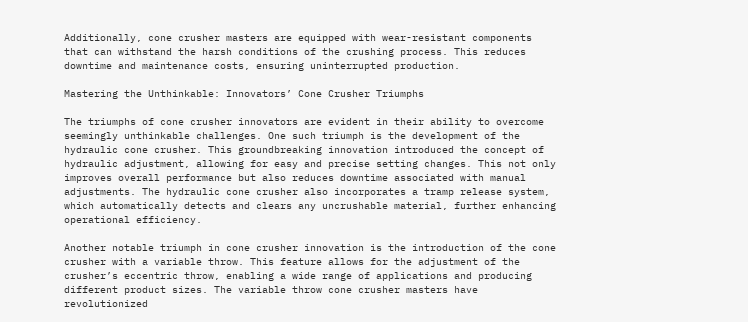Additionally, cone crusher masters are equipped with wear-resistant components that can withstand the harsh conditions of the crushing process. This reduces downtime and maintenance costs, ensuring uninterrupted production.

Mastering the Unthinkable: Innovators’ Cone Crusher Triumphs

The triumphs of cone crusher innovators are evident in their ability to overcome seemingly unthinkable challenges. One such triumph is the development of the hydraulic cone crusher. This groundbreaking innovation introduced the concept of hydraulic adjustment, allowing for easy and precise setting changes. This not only improves overall performance but also reduces downtime associated with manual adjustments. The hydraulic cone crusher also incorporates a tramp release system, which automatically detects and clears any uncrushable material, further enhancing operational efficiency.

Another notable triumph in cone crusher innovation is the introduction of the cone crusher with a variable throw. This feature allows for the adjustment of the crusher’s eccentric throw, enabling a wide range of applications and producing different product sizes. The variable throw cone crusher masters have revolutionized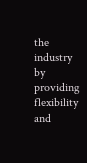the industry by providing flexibility and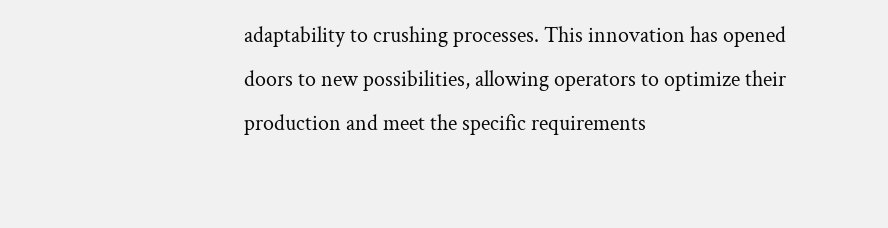adaptability to crushing processes. This innovation has opened doors to new possibilities, allowing operators to optimize their production and meet the specific requirements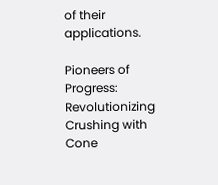of their applications.

Pioneers of Progress: Revolutionizing Crushing with Cone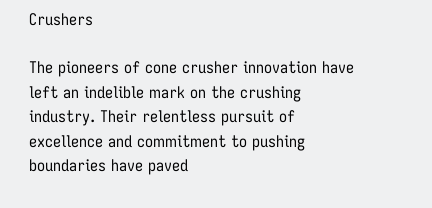Crushers

The pioneers of cone crusher innovation have left an indelible mark on the crushing industry. Their relentless pursuit of excellence and commitment to pushing boundaries have paved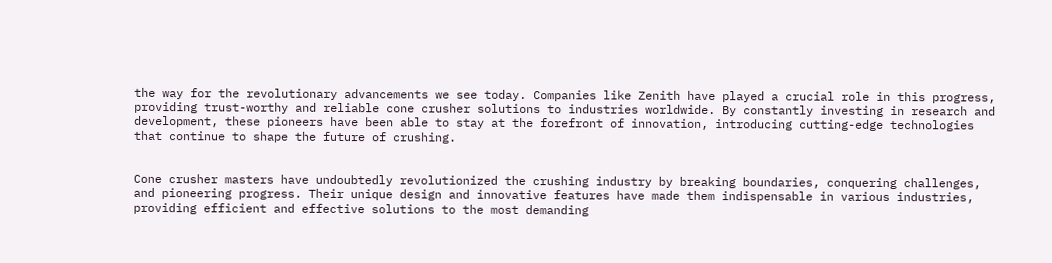the way for the revolutionary advancements we see today. Companies like Zenith have played a crucial role in this progress, providing trust-worthy and reliable cone crusher solutions to industries worldwide. By constantly investing in research and development, these pioneers have been able to stay at the forefront of innovation, introducing cutting-edge technologies that continue to shape the future of crushing.


Cone crusher masters have undoubtedly revolutionized the crushing industry by breaking boundaries, conquering challenges, and pioneering progress. Their unique design and innovative features have made them indispensable in various industries, providing efficient and effective solutions to the most demanding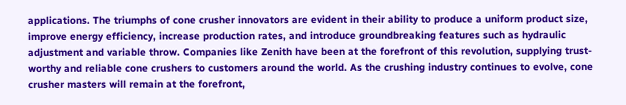applications. The triumphs of cone crusher innovators are evident in their ability to produce a uniform product size, improve energy efficiency, increase production rates, and introduce groundbreaking features such as hydraulic adjustment and variable throw. Companies like Zenith have been at the forefront of this revolution, supplying trust-worthy and reliable cone crushers to customers around the world. As the crushing industry continues to evolve, cone crusher masters will remain at the forefront,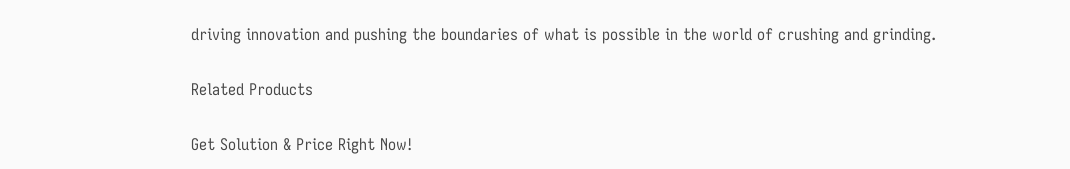driving innovation and pushing the boundaries of what is possible in the world of crushing and grinding.

Related Products

Get Solution & Price Right Now!